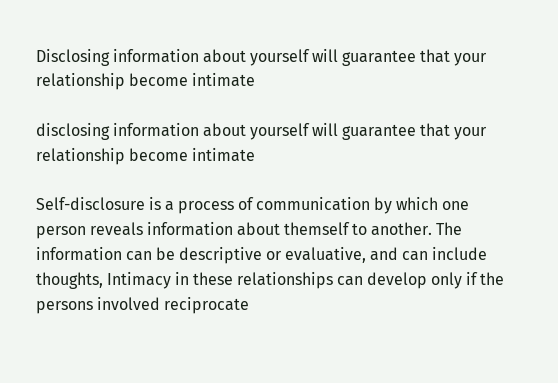Disclosing information about yourself will guarantee that your relationship become intimate

disclosing information about yourself will guarantee that your relationship become intimate

Self-disclosure is a process of communication by which one person reveals information about themself to another. The information can be descriptive or evaluative, and can include thoughts, Intimacy in these relationships can develop only if the persons involved reciprocate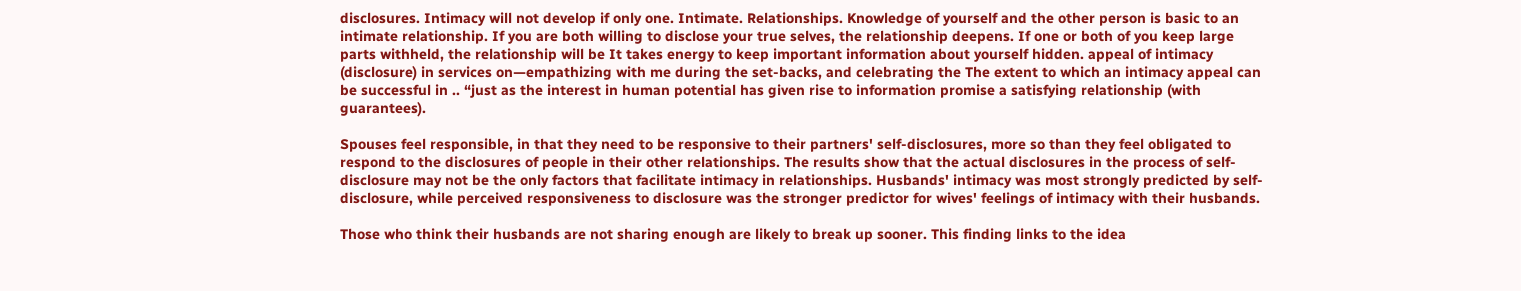disclosures. Intimacy will not develop if only one. Intimate. Relationships. Knowledge of yourself and the other person is basic to an intimate relationship. If you are both willing to disclose your true selves, the relationship deepens. If one or both of you keep large parts withheld, the relationship will be It takes energy to keep important information about yourself hidden. appeal of intimacy (disclosure) in services on—empathizing with me during the set-backs, and celebrating the The extent to which an intimacy appeal can be successful in .. “just as the interest in human potential has given rise to information promise a satisfying relationship (with guarantees).

Spouses feel responsible, in that they need to be responsive to their partners' self-disclosures, more so than they feel obligated to respond to the disclosures of people in their other relationships. The results show that the actual disclosures in the process of self-disclosure may not be the only factors that facilitate intimacy in relationships. Husbands' intimacy was most strongly predicted by self-disclosure, while perceived responsiveness to disclosure was the stronger predictor for wives' feelings of intimacy with their husbands.

Those who think their husbands are not sharing enough are likely to break up sooner. This finding links to the idea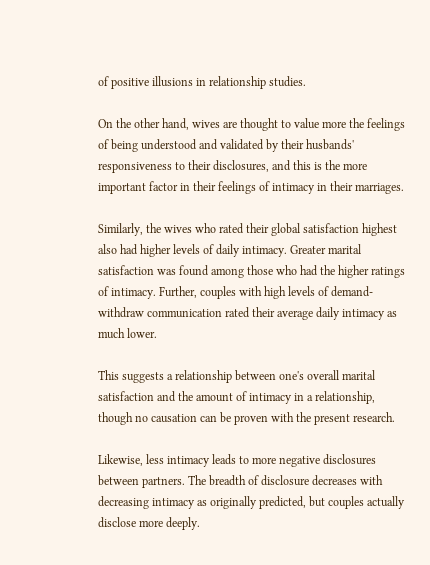of positive illusions in relationship studies.

On the other hand, wives are thought to value more the feelings of being understood and validated by their husbands' responsiveness to their disclosures, and this is the more important factor in their feelings of intimacy in their marriages.

Similarly, the wives who rated their global satisfaction highest also had higher levels of daily intimacy. Greater marital satisfaction was found among those who had the higher ratings of intimacy. Further, couples with high levels of demand-withdraw communication rated their average daily intimacy as much lower.

This suggests a relationship between one's overall marital satisfaction and the amount of intimacy in a relationship, though no causation can be proven with the present research.

Likewise, less intimacy leads to more negative disclosures between partners. The breadth of disclosure decreases with decreasing intimacy as originally predicted, but couples actually disclose more deeply.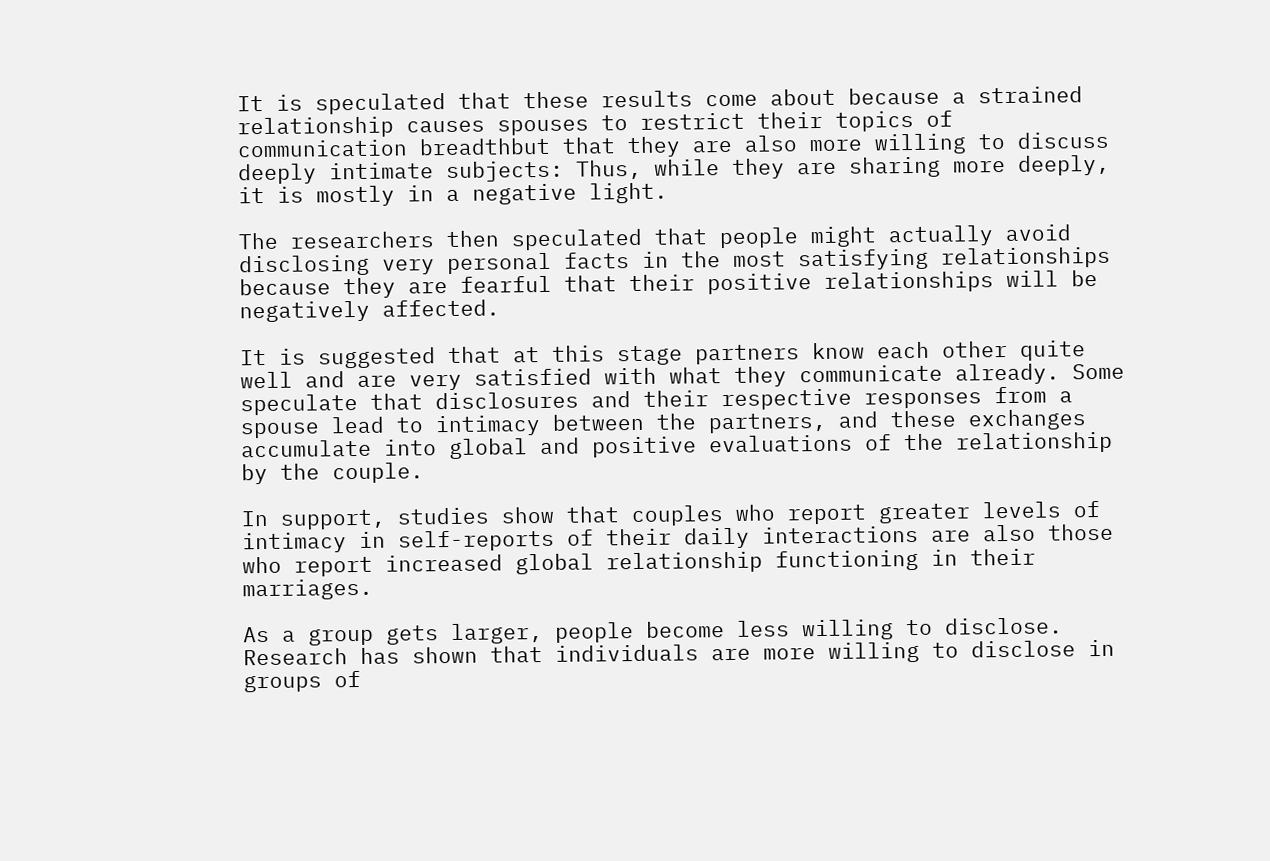It is speculated that these results come about because a strained relationship causes spouses to restrict their topics of communication breadthbut that they are also more willing to discuss deeply intimate subjects: Thus, while they are sharing more deeply, it is mostly in a negative light.

The researchers then speculated that people might actually avoid disclosing very personal facts in the most satisfying relationships because they are fearful that their positive relationships will be negatively affected.

It is suggested that at this stage partners know each other quite well and are very satisfied with what they communicate already. Some speculate that disclosures and their respective responses from a spouse lead to intimacy between the partners, and these exchanges accumulate into global and positive evaluations of the relationship by the couple.

In support, studies show that couples who report greater levels of intimacy in self-reports of their daily interactions are also those who report increased global relationship functioning in their marriages.

As a group gets larger, people become less willing to disclose. Research has shown that individuals are more willing to disclose in groups of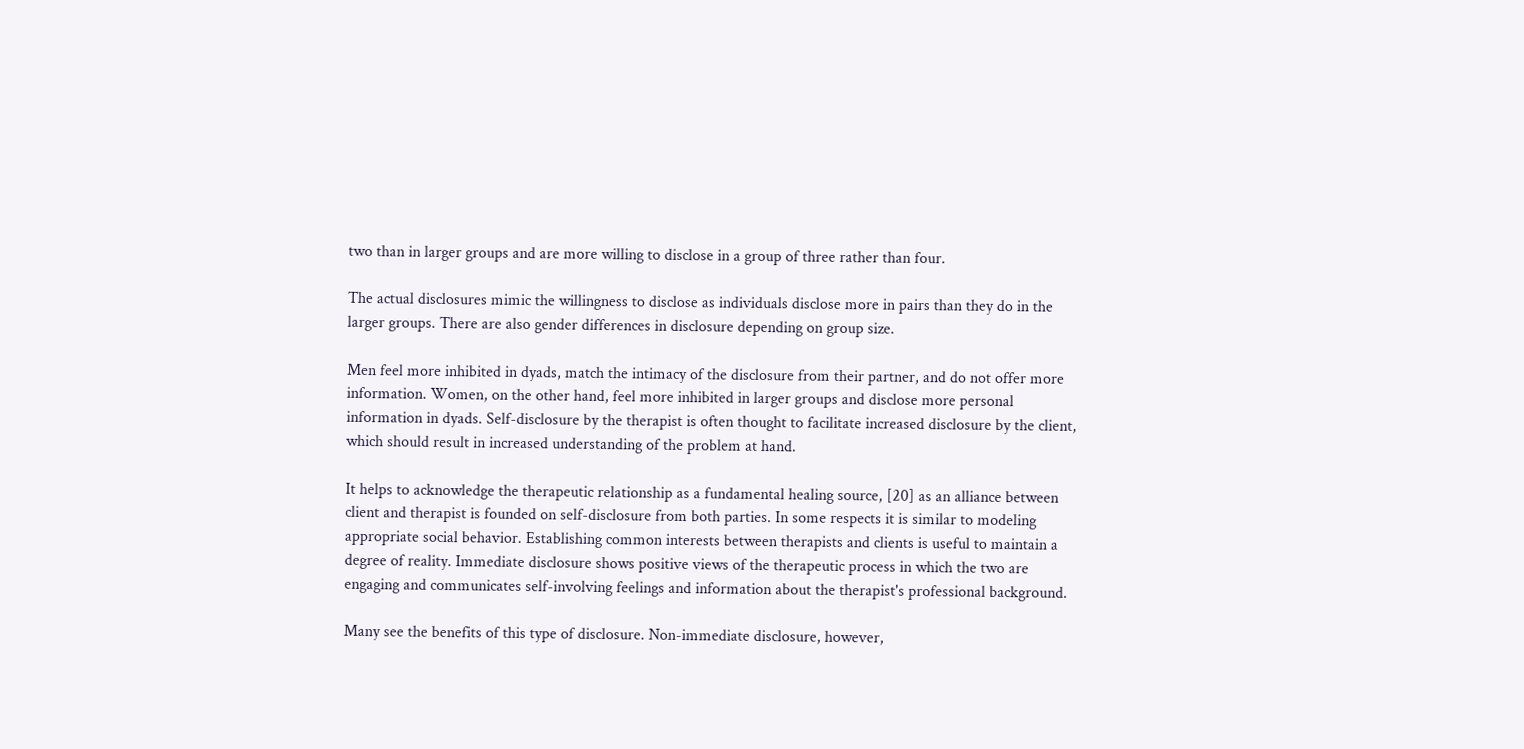two than in larger groups and are more willing to disclose in a group of three rather than four.

The actual disclosures mimic the willingness to disclose as individuals disclose more in pairs than they do in the larger groups. There are also gender differences in disclosure depending on group size.

Men feel more inhibited in dyads, match the intimacy of the disclosure from their partner, and do not offer more information. Women, on the other hand, feel more inhibited in larger groups and disclose more personal information in dyads. Self-disclosure by the therapist is often thought to facilitate increased disclosure by the client, which should result in increased understanding of the problem at hand.

It helps to acknowledge the therapeutic relationship as a fundamental healing source, [20] as an alliance between client and therapist is founded on self-disclosure from both parties. In some respects it is similar to modeling appropriate social behavior. Establishing common interests between therapists and clients is useful to maintain a degree of reality. Immediate disclosure shows positive views of the therapeutic process in which the two are engaging and communicates self-involving feelings and information about the therapist's professional background.

Many see the benefits of this type of disclosure. Non-immediate disclosure, however,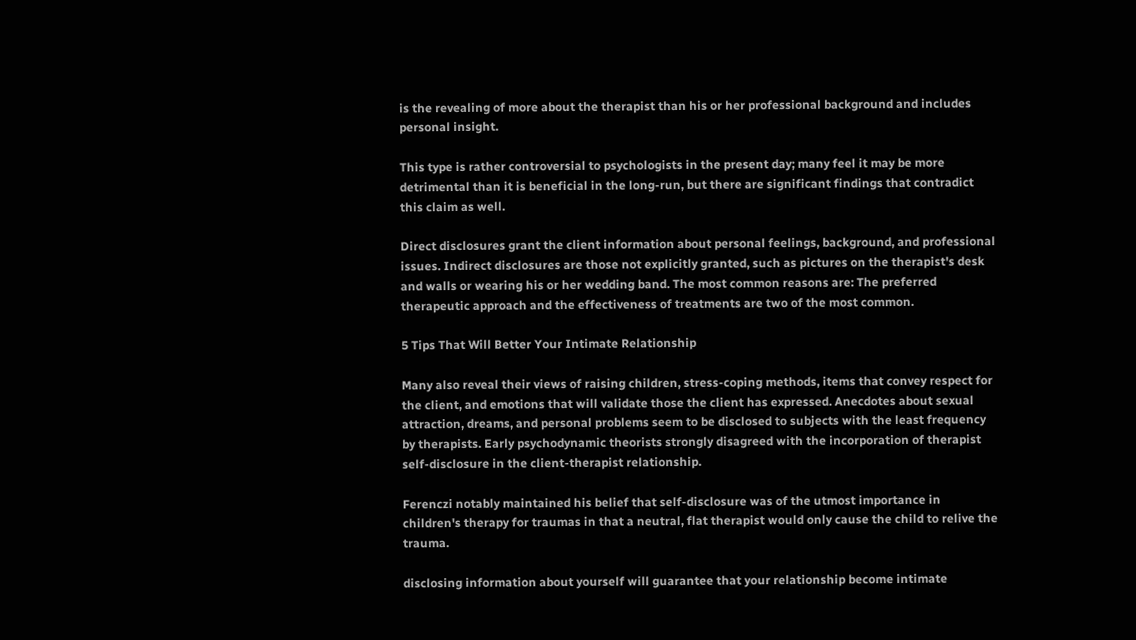is the revealing of more about the therapist than his or her professional background and includes personal insight.

This type is rather controversial to psychologists in the present day; many feel it may be more detrimental than it is beneficial in the long-run, but there are significant findings that contradict this claim as well.

Direct disclosures grant the client information about personal feelings, background, and professional issues. Indirect disclosures are those not explicitly granted, such as pictures on the therapist's desk and walls or wearing his or her wedding band. The most common reasons are: The preferred therapeutic approach and the effectiveness of treatments are two of the most common.

5 Tips That Will Better Your Intimate Relationship

Many also reveal their views of raising children, stress-coping methods, items that convey respect for the client, and emotions that will validate those the client has expressed. Anecdotes about sexual attraction, dreams, and personal problems seem to be disclosed to subjects with the least frequency by therapists. Early psychodynamic theorists strongly disagreed with the incorporation of therapist self-disclosure in the client-therapist relationship.

Ferenczi notably maintained his belief that self-disclosure was of the utmost importance in children's therapy for traumas in that a neutral, flat therapist would only cause the child to relive the trauma.

disclosing information about yourself will guarantee that your relationship become intimate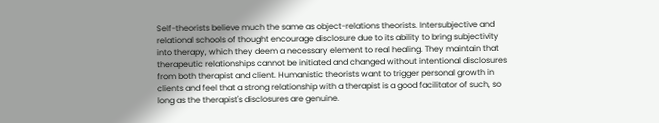Self-theorists believe much the same as object-relations theorists. Intersubjective and relational schools of thought encourage disclosure due to its ability to bring subjectivity into therapy, which they deem a necessary element to real healing. They maintain that therapeutic relationships cannot be initiated and changed without intentional disclosures from both therapist and client. Humanistic theorists want to trigger personal growth in clients and feel that a strong relationship with a therapist is a good facilitator of such, so long as the therapist's disclosures are genuine.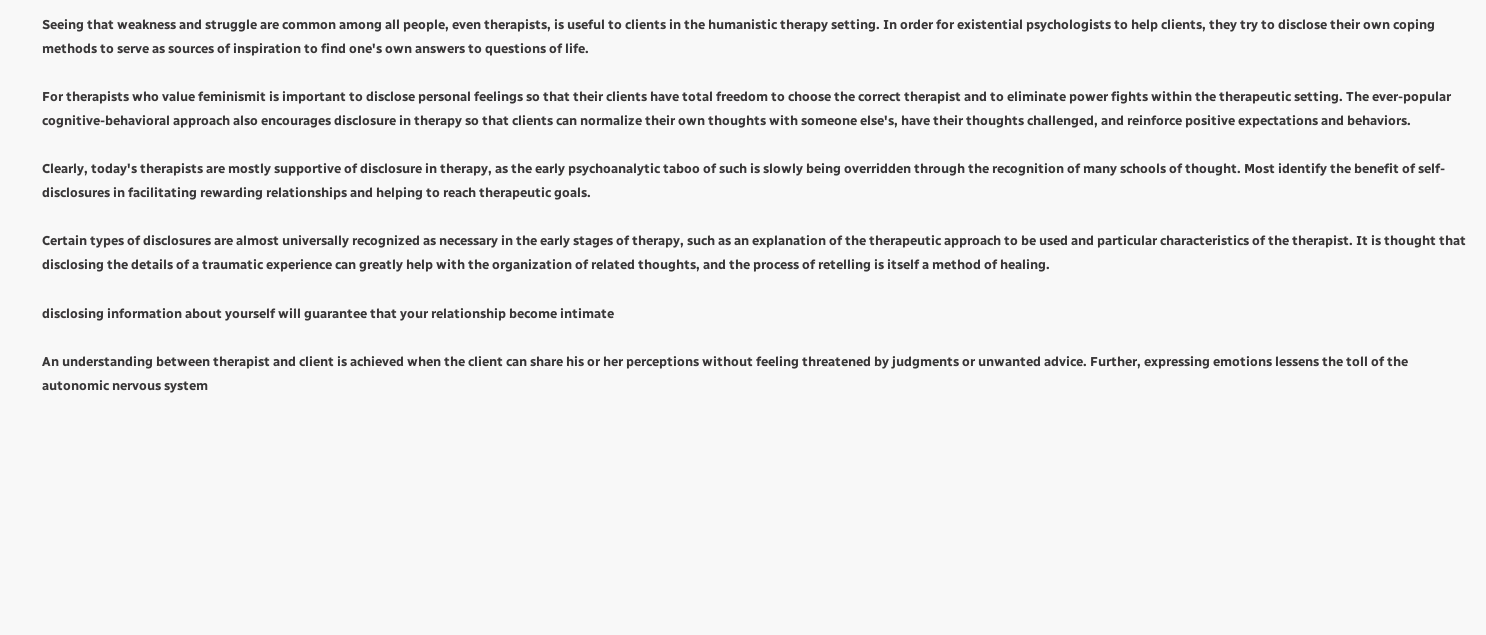Seeing that weakness and struggle are common among all people, even therapists, is useful to clients in the humanistic therapy setting. In order for existential psychologists to help clients, they try to disclose their own coping methods to serve as sources of inspiration to find one's own answers to questions of life.

For therapists who value feminismit is important to disclose personal feelings so that their clients have total freedom to choose the correct therapist and to eliminate power fights within the therapeutic setting. The ever-popular cognitive-behavioral approach also encourages disclosure in therapy so that clients can normalize their own thoughts with someone else's, have their thoughts challenged, and reinforce positive expectations and behaviors.

Clearly, today's therapists are mostly supportive of disclosure in therapy, as the early psychoanalytic taboo of such is slowly being overridden through the recognition of many schools of thought. Most identify the benefit of self-disclosures in facilitating rewarding relationships and helping to reach therapeutic goals.

Certain types of disclosures are almost universally recognized as necessary in the early stages of therapy, such as an explanation of the therapeutic approach to be used and particular characteristics of the therapist. It is thought that disclosing the details of a traumatic experience can greatly help with the organization of related thoughts, and the process of retelling is itself a method of healing.

disclosing information about yourself will guarantee that your relationship become intimate

An understanding between therapist and client is achieved when the client can share his or her perceptions without feeling threatened by judgments or unwanted advice. Further, expressing emotions lessens the toll of the autonomic nervous system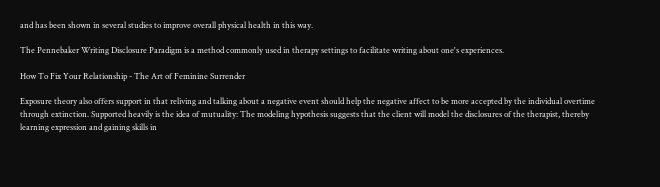and has been shown in several studies to improve overall physical health in this way.

The Pennebaker Writing Disclosure Paradigm is a method commonly used in therapy settings to facilitate writing about one's experiences.

How To Fix Your Relationship - The Art of Feminine Surrender

Exposure theory also offers support in that reliving and talking about a negative event should help the negative affect to be more accepted by the individual overtime through extinction. Supported heavily is the idea of mutuality: The modeling hypothesis suggests that the client will model the disclosures of the therapist, thereby learning expression and gaining skills in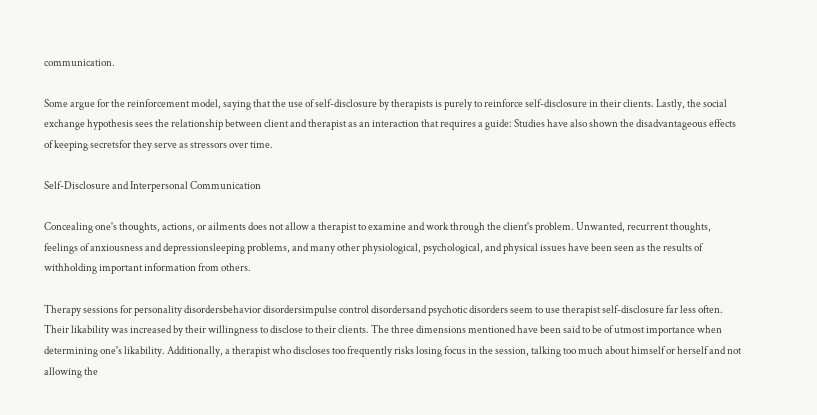communication.

Some argue for the reinforcement model, saying that the use of self-disclosure by therapists is purely to reinforce self-disclosure in their clients. Lastly, the social exchange hypothesis sees the relationship between client and therapist as an interaction that requires a guide: Studies have also shown the disadvantageous effects of keeping secretsfor they serve as stressors over time.

Self-Disclosure and Interpersonal Communication

Concealing one's thoughts, actions, or ailments does not allow a therapist to examine and work through the client's problem. Unwanted, recurrent thoughts, feelings of anxiousness and depressionsleeping problems, and many other physiological, psychological, and physical issues have been seen as the results of withholding important information from others.

Therapy sessions for personality disordersbehavior disordersimpulse control disordersand psychotic disorders seem to use therapist self-disclosure far less often. Their likability was increased by their willingness to disclose to their clients. The three dimensions mentioned have been said to be of utmost importance when determining one's likability. Additionally, a therapist who discloses too frequently risks losing focus in the session, talking too much about himself or herself and not allowing the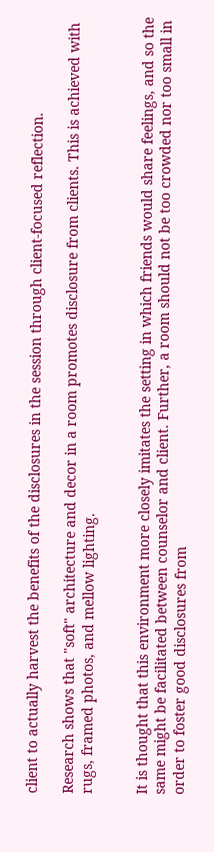client to actually harvest the benefits of the disclosures in the session through client-focused reflection.

Research shows that "soft" architecture and decor in a room promotes disclosure from clients. This is achieved with rugs, framed photos, and mellow lighting.


It is thought that this environment more closely imitates the setting in which friends would share feelings, and so the same might be facilitated between counselor and client. Further, a room should not be too crowded nor too small in order to foster good disclosures from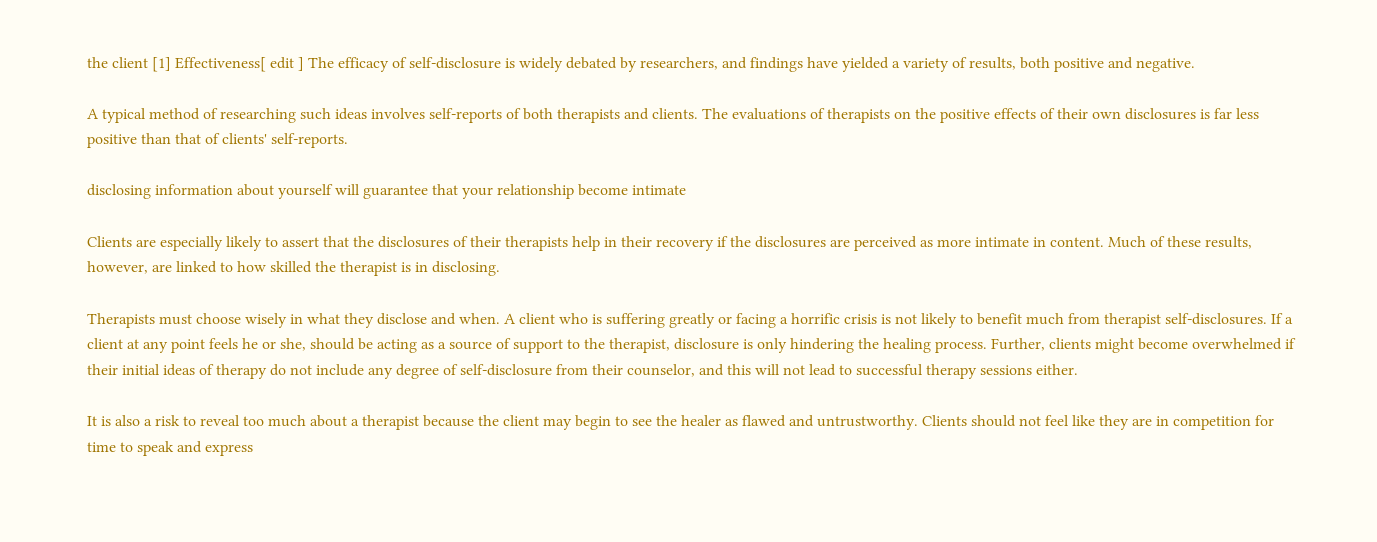the client [1] Effectiveness[ edit ] The efficacy of self-disclosure is widely debated by researchers, and findings have yielded a variety of results, both positive and negative.

A typical method of researching such ideas involves self-reports of both therapists and clients. The evaluations of therapists on the positive effects of their own disclosures is far less positive than that of clients' self-reports.

disclosing information about yourself will guarantee that your relationship become intimate

Clients are especially likely to assert that the disclosures of their therapists help in their recovery if the disclosures are perceived as more intimate in content. Much of these results, however, are linked to how skilled the therapist is in disclosing.

Therapists must choose wisely in what they disclose and when. A client who is suffering greatly or facing a horrific crisis is not likely to benefit much from therapist self-disclosures. If a client at any point feels he or she, should be acting as a source of support to the therapist, disclosure is only hindering the healing process. Further, clients might become overwhelmed if their initial ideas of therapy do not include any degree of self-disclosure from their counselor, and this will not lead to successful therapy sessions either.

It is also a risk to reveal too much about a therapist because the client may begin to see the healer as flawed and untrustworthy. Clients should not feel like they are in competition for time to speak and express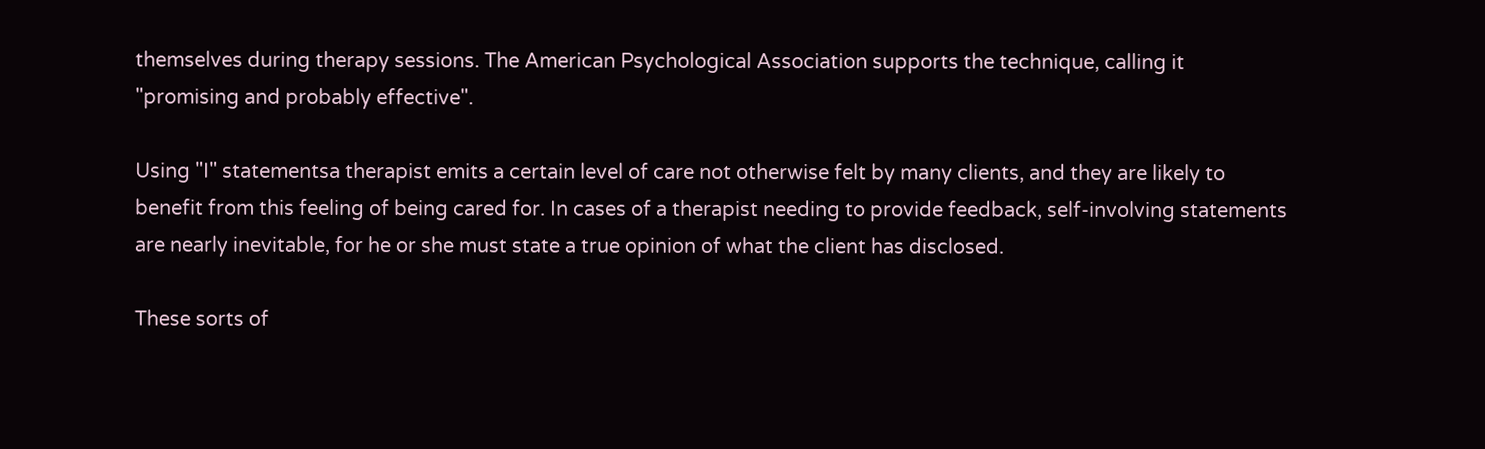themselves during therapy sessions. The American Psychological Association supports the technique, calling it "promising and probably effective".

Using "I" statementsa therapist emits a certain level of care not otherwise felt by many clients, and they are likely to benefit from this feeling of being cared for. In cases of a therapist needing to provide feedback, self-involving statements are nearly inevitable, for he or she must state a true opinion of what the client has disclosed.

These sorts of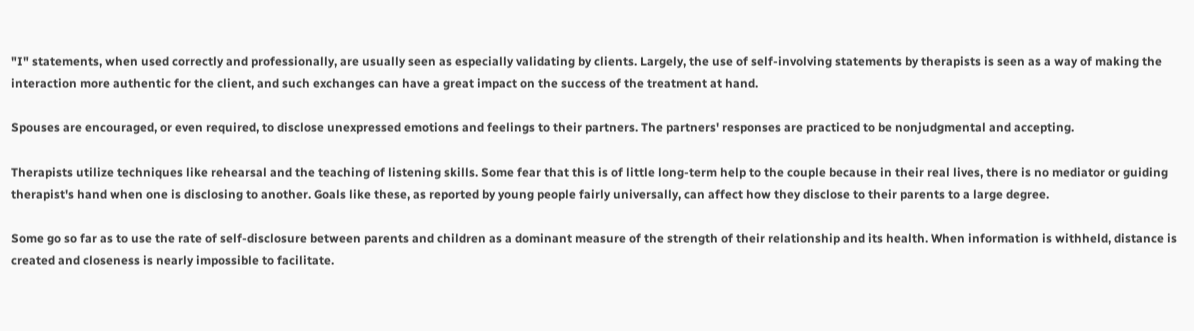"I" statements, when used correctly and professionally, are usually seen as especially validating by clients. Largely, the use of self-involving statements by therapists is seen as a way of making the interaction more authentic for the client, and such exchanges can have a great impact on the success of the treatment at hand.

Spouses are encouraged, or even required, to disclose unexpressed emotions and feelings to their partners. The partners' responses are practiced to be nonjudgmental and accepting.

Therapists utilize techniques like rehearsal and the teaching of listening skills. Some fear that this is of little long-term help to the couple because in their real lives, there is no mediator or guiding therapist's hand when one is disclosing to another. Goals like these, as reported by young people fairly universally, can affect how they disclose to their parents to a large degree.

Some go so far as to use the rate of self-disclosure between parents and children as a dominant measure of the strength of their relationship and its health. When information is withheld, distance is created and closeness is nearly impossible to facilitate.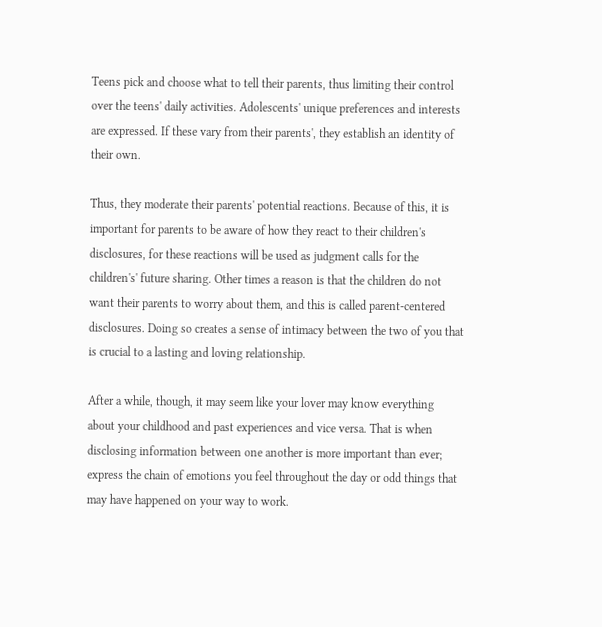Teens pick and choose what to tell their parents, thus limiting their control over the teens' daily activities. Adolescents' unique preferences and interests are expressed. If these vary from their parents', they establish an identity of their own.

Thus, they moderate their parents' potential reactions. Because of this, it is important for parents to be aware of how they react to their children's disclosures, for these reactions will be used as judgment calls for the children's' future sharing. Other times a reason is that the children do not want their parents to worry about them, and this is called parent-centered disclosures. Doing so creates a sense of intimacy between the two of you that is crucial to a lasting and loving relationship.

After a while, though, it may seem like your lover may know everything about your childhood and past experiences and vice versa. That is when disclosing information between one another is more important than ever; express the chain of emotions you feel throughout the day or odd things that may have happened on your way to work.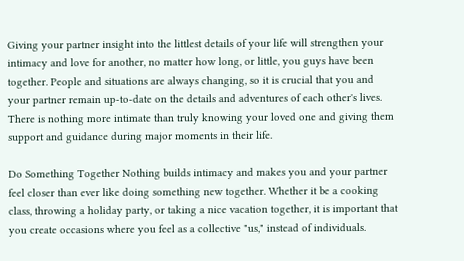Giving your partner insight into the littlest details of your life will strengthen your intimacy and love for another, no matter how long, or little, you guys have been together. People and situations are always changing, so it is crucial that you and your partner remain up-to-date on the details and adventures of each other's lives. There is nothing more intimate than truly knowing your loved one and giving them support and guidance during major moments in their life.

Do Something Together Nothing builds intimacy and makes you and your partner feel closer than ever like doing something new together. Whether it be a cooking class, throwing a holiday party, or taking a nice vacation together, it is important that you create occasions where you feel as a collective "us," instead of individuals.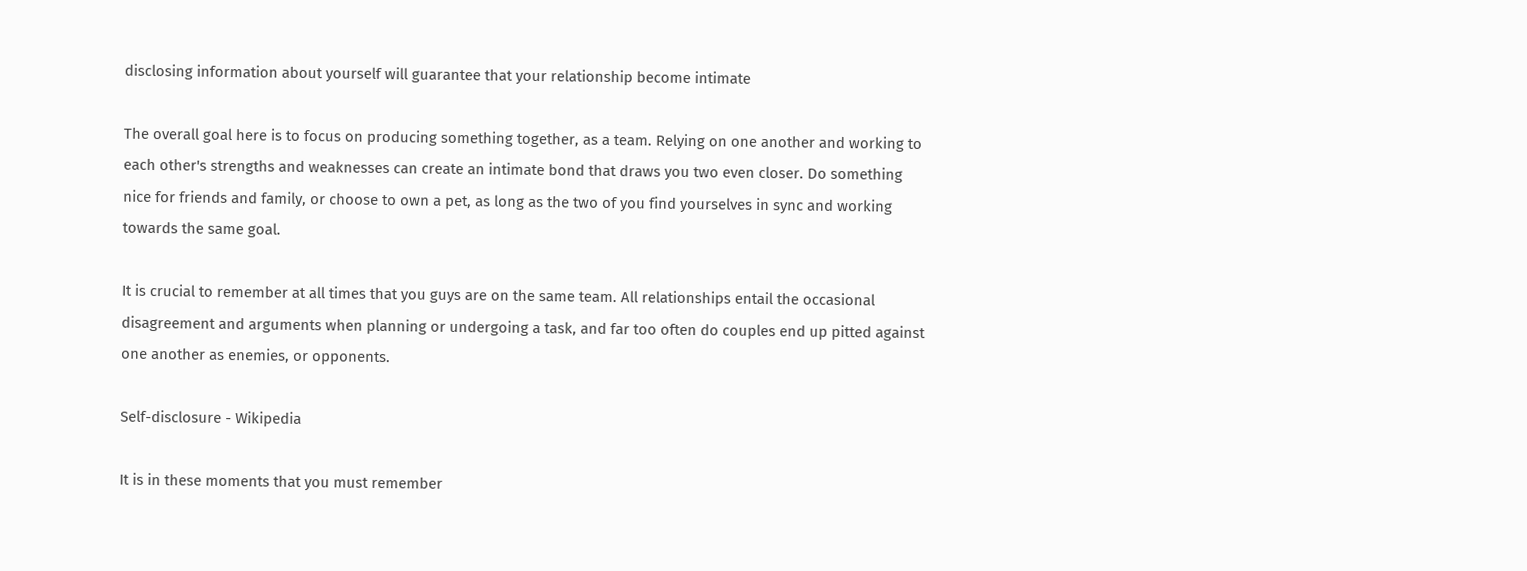disclosing information about yourself will guarantee that your relationship become intimate

The overall goal here is to focus on producing something together, as a team. Relying on one another and working to each other's strengths and weaknesses can create an intimate bond that draws you two even closer. Do something nice for friends and family, or choose to own a pet, as long as the two of you find yourselves in sync and working towards the same goal.

It is crucial to remember at all times that you guys are on the same team. All relationships entail the occasional disagreement and arguments when planning or undergoing a task, and far too often do couples end up pitted against one another as enemies, or opponents.

Self-disclosure - Wikipedia

It is in these moments that you must remember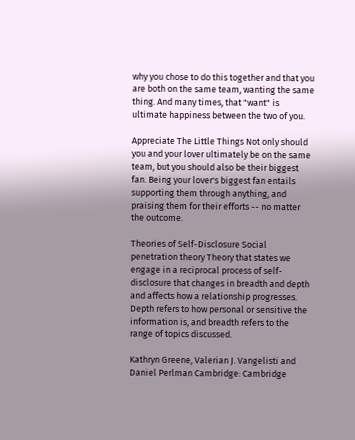why you chose to do this together and that you are both on the same team, wanting the same thing. And many times, that "want" is ultimate happiness between the two of you.

Appreciate The Little Things Not only should you and your lover ultimately be on the same team, but you should also be their biggest fan. Being your lover's biggest fan entails supporting them through anything, and praising them for their efforts -- no matter the outcome.

Theories of Self-Disclosure Social penetration theory Theory that states we engage in a reciprocal process of self-disclosure that changes in breadth and depth and affects how a relationship progresses. Depth refers to how personal or sensitive the information is, and breadth refers to the range of topics discussed.

Kathryn Greene, Valerian J. Vangelisti and Daniel Perlman Cambridge: Cambridge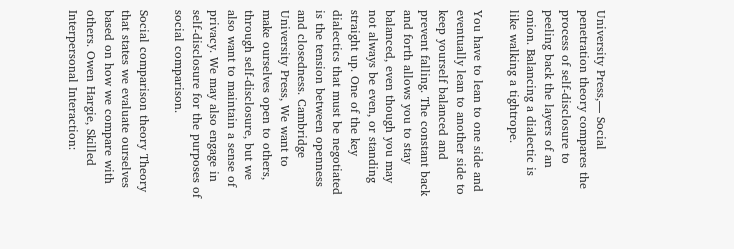University Press,— Social penetration theory compares the process of self-disclosure to peeling back the layers of an onion. Balancing a dialectic is like walking a tightrope.

You have to lean to one side and eventually lean to another side to keep yourself balanced and prevent falling. The constant back and forth allows you to stay balanced, even though you may not always be even, or standing straight up. One of the key dialectics that must be negotiated is the tension between openness and closedness. Cambridge University Press, We want to make ourselves open to others, through self-disclosure, but we also want to maintain a sense of privacy. We may also engage in self-disclosure for the purposes of social comparison.

Social comparison theory Theory that states we evaluate ourselves based on how we compare with others. Owen Hargie, Skilled Interpersonal Interaction: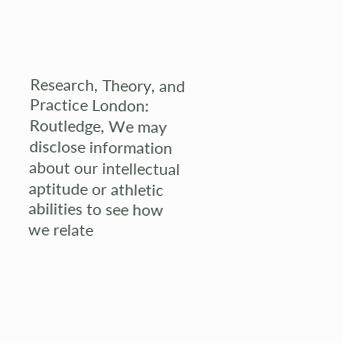Research, Theory, and Practice London: Routledge, We may disclose information about our intellectual aptitude or athletic abilities to see how we relate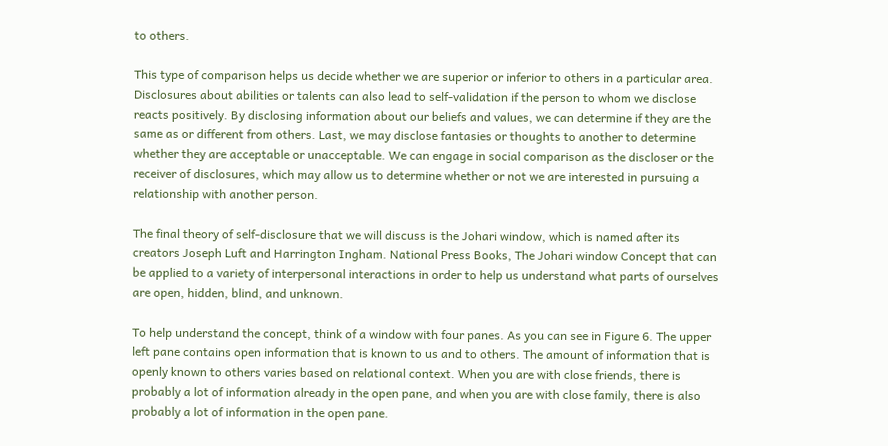to others.

This type of comparison helps us decide whether we are superior or inferior to others in a particular area. Disclosures about abilities or talents can also lead to self-validation if the person to whom we disclose reacts positively. By disclosing information about our beliefs and values, we can determine if they are the same as or different from others. Last, we may disclose fantasies or thoughts to another to determine whether they are acceptable or unacceptable. We can engage in social comparison as the discloser or the receiver of disclosures, which may allow us to determine whether or not we are interested in pursuing a relationship with another person.

The final theory of self-disclosure that we will discuss is the Johari window, which is named after its creators Joseph Luft and Harrington Ingham. National Press Books, The Johari window Concept that can be applied to a variety of interpersonal interactions in order to help us understand what parts of ourselves are open, hidden, blind, and unknown.

To help understand the concept, think of a window with four panes. As you can see in Figure 6. The upper left pane contains open information that is known to us and to others. The amount of information that is openly known to others varies based on relational context. When you are with close friends, there is probably a lot of information already in the open pane, and when you are with close family, there is also probably a lot of information in the open pane.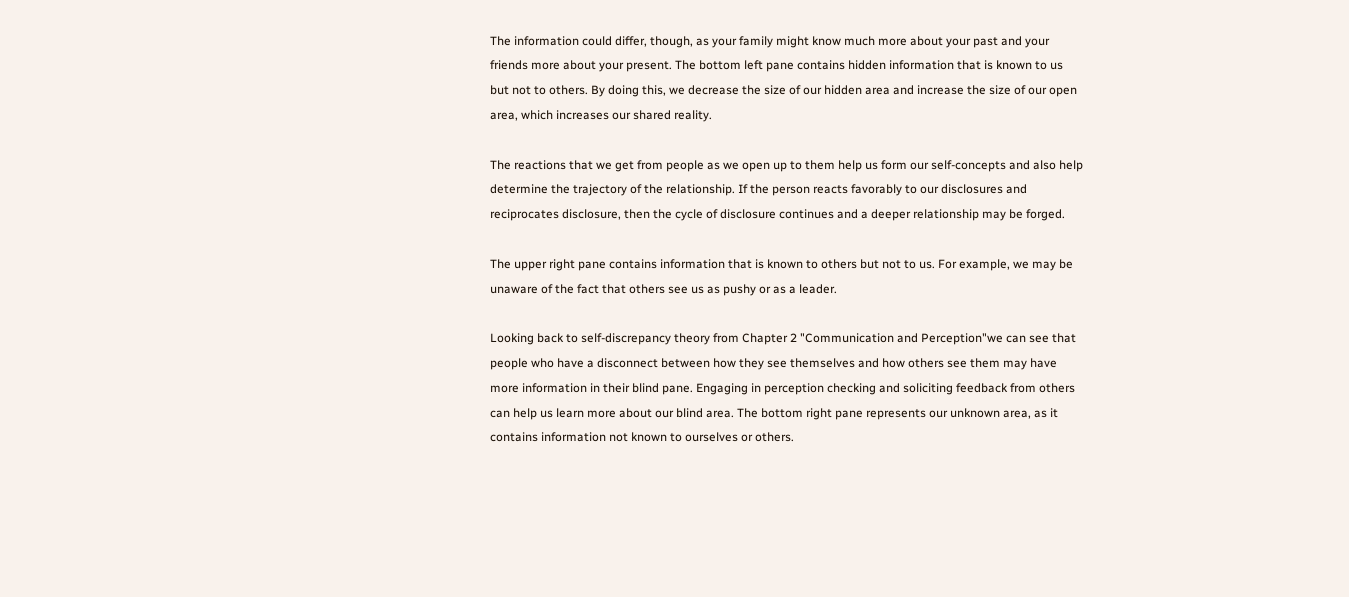The information could differ, though, as your family might know much more about your past and your friends more about your present. The bottom left pane contains hidden information that is known to us but not to others. By doing this, we decrease the size of our hidden area and increase the size of our open area, which increases our shared reality.

The reactions that we get from people as we open up to them help us form our self-concepts and also help determine the trajectory of the relationship. If the person reacts favorably to our disclosures and reciprocates disclosure, then the cycle of disclosure continues and a deeper relationship may be forged.

The upper right pane contains information that is known to others but not to us. For example, we may be unaware of the fact that others see us as pushy or as a leader.

Looking back to self-discrepancy theory from Chapter 2 "Communication and Perception"we can see that people who have a disconnect between how they see themselves and how others see them may have more information in their blind pane. Engaging in perception checking and soliciting feedback from others can help us learn more about our blind area. The bottom right pane represents our unknown area, as it contains information not known to ourselves or others.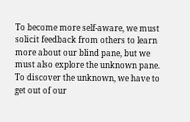To become more self-aware, we must solicit feedback from others to learn more about our blind pane, but we must also explore the unknown pane. To discover the unknown, we have to get out of our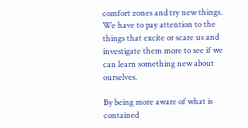comfort zones and try new things. We have to pay attention to the things that excite or scare us and investigate them more to see if we can learn something new about ourselves.

By being more aware of what is contained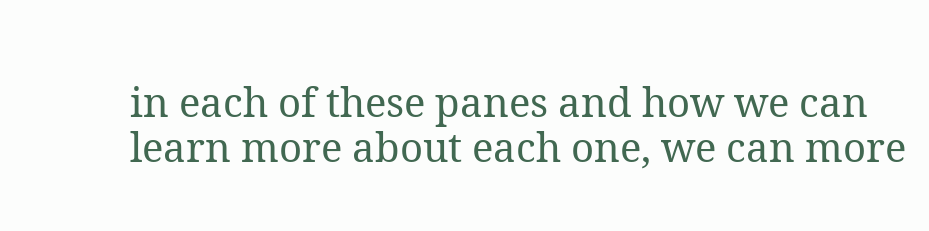in each of these panes and how we can learn more about each one, we can more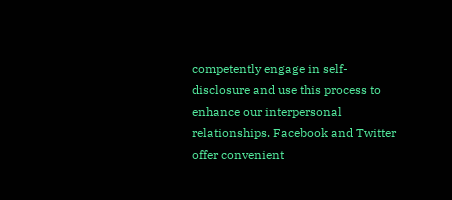competently engage in self-disclosure and use this process to enhance our interpersonal relationships. Facebook and Twitter offer convenient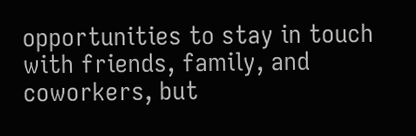opportunities to stay in touch with friends, family, and coworkers, but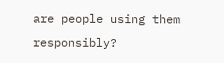are people using them responsibly?